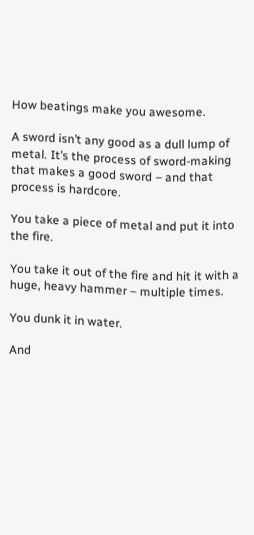How beatings make you awesome.

A sword isn’t any good as a dull lump of metal. It’s the process of sword-making that makes a good sword – and that process is hardcore.

You take a piece of metal and put it into the fire.

You take it out of the fire and hit it with a huge, heavy hammer – multiple times.

You dunk it in water.

And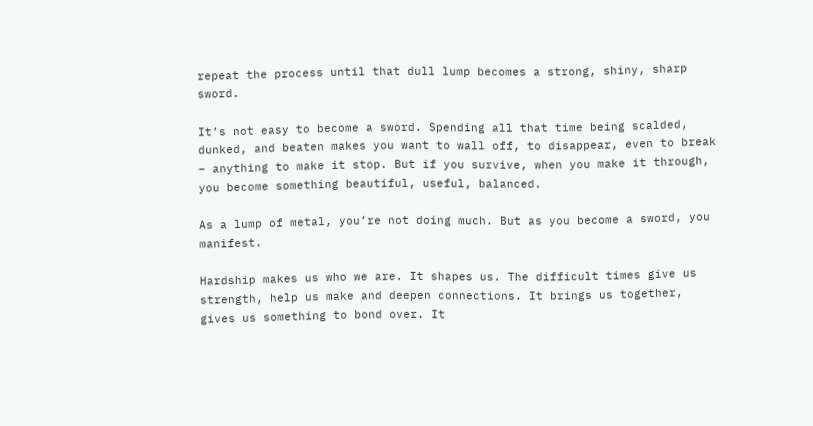repeat the process until that dull lump becomes a strong, shiny, sharp sword.

It’s not easy to become a sword. Spending all that time being scalded, dunked, and beaten makes you want to wall off, to disappear, even to break – anything to make it stop. But if you survive, when you make it through, you become something beautiful, useful, balanced.

As a lump of metal, you’re not doing much. But as you become a sword, you manifest.

Hardship makes us who we are. It shapes us. The difficult times give us strength, help us make and deepen connections. It brings us together, gives us something to bond over. It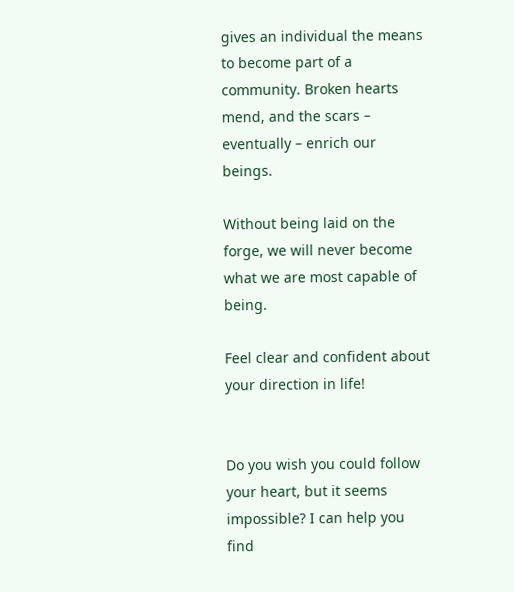gives an individual the means to become part of a community. Broken hearts mend, and the scars – eventually – enrich our beings.

Without being laid on the forge, we will never become what we are most capable of being.

Feel clear and confident about your direction in life!


Do you wish you could follow your heart, but it seems impossible? I can help you find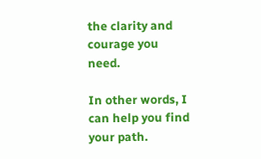the clarity and courage you need.

In other words, I can help you find your path.